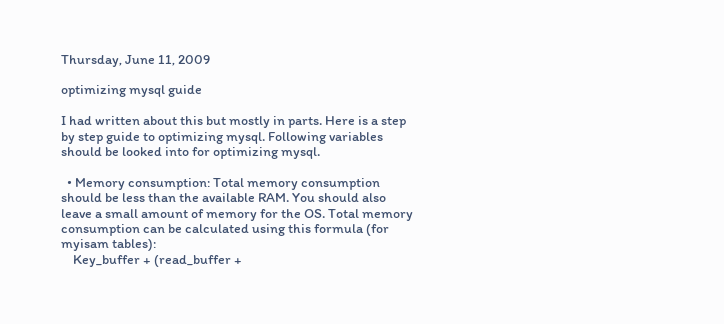Thursday, June 11, 2009

optimizing mysql guide

I had written about this but mostly in parts. Here is a step by step guide to optimizing mysql. Following variables should be looked into for optimizing mysql.

  • Memory consumption: Total memory consumption should be less than the available RAM. You should also leave a small amount of memory for the OS. Total memory consumption can be calculated using this formula (for myisam tables):
    Key_buffer + (read_buffer +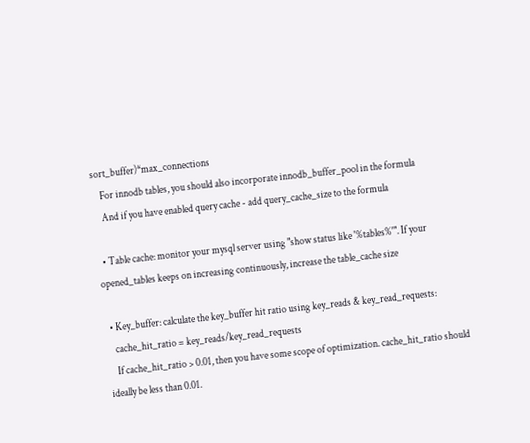sort_buffer)*max_connections
    For innodb tables, you should also incorporate innodb_buffer_pool in the formula
    And if you have enabled query cache - add query_cache_size to the formula

  • Table cache: monitor your mysql server using "show status like '%tables%'". If your opened_tables keeps on increasing continuously, increase the table_cache size

  • Key_buffer: calculate the key_buffer hit ratio using key_reads & key_read_requests:
    cache_hit_ratio = key_reads/key_read_requests
    If cache_hit_ratio > 0.01, then you have some scope of optimization. cache_hit_ratio should ideally be less than 0.01.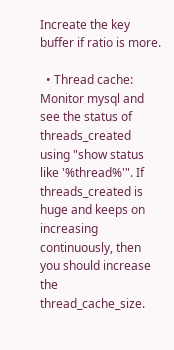Increate the key buffer if ratio is more.

  • Thread cache: Monitor mysql and see the status of threads_created using "show status like '%thread%'". If threads_created is huge and keeps on increasing continuously, then you should increase the thread_cache_size.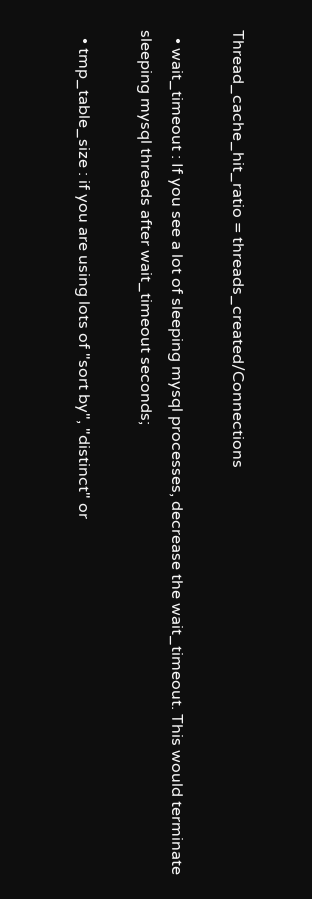Thread_cache_hit_ratio = threads_created/Connections

  • wait_timeout : If you see a lot of sleeping mysql processes, decrease the wait_timeout. This would terminate sleeping mysql threads after wait_timeout seconds;

  • tmp_table_size : if you are using lots of "sort by", "distinct" or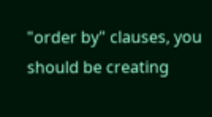"order by" clauses, you should be creating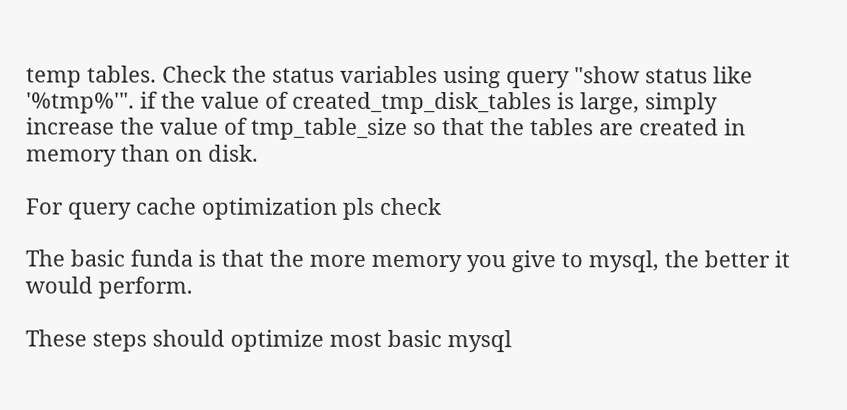temp tables. Check the status variables using query "show status like '%tmp%'". if the value of created_tmp_disk_tables is large, simply increase the value of tmp_table_size so that the tables are created in memory than on disk.

For query cache optimization pls check

The basic funda is that the more memory you give to mysql, the better it would perform.

These steps should optimize most basic mysql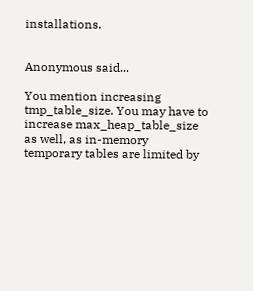installations.


Anonymous said...

You mention increasing tmp_table_size. You may have to increase max_heap_table_size as well, as in-memory temporary tables are limited by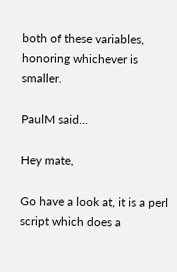both of these variables, honoring whichever is smaller.

PaulM said...

Hey mate,

Go have a look at, it is a perl script which does a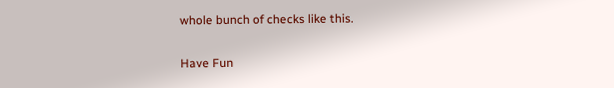whole bunch of checks like this.

Have Fun